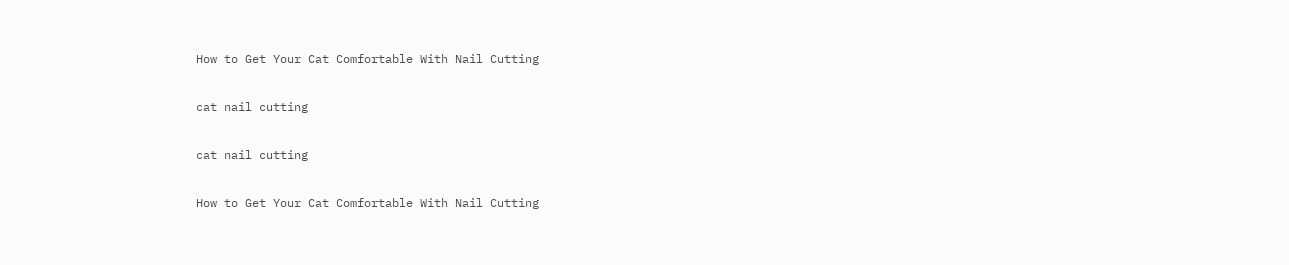How to Get Your Cat Comfortable With Nail Cutting

cat nail cutting

cat nail cutting

How to Get Your Cat Comfortable With Nail Cutting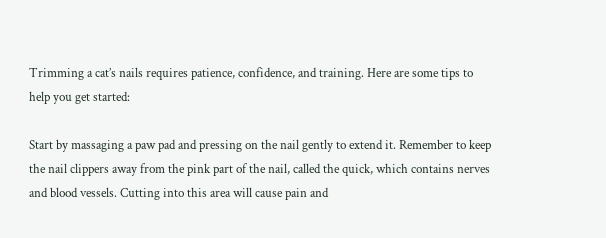Trimming a cat’s nails requires patience, confidence, and training. Here are some tips to help you get started:

Start by massaging a paw pad and pressing on the nail gently to extend it. Remember to keep the nail clippers away from the pink part of the nail, called the quick, which contains nerves and blood vessels. Cutting into this area will cause pain and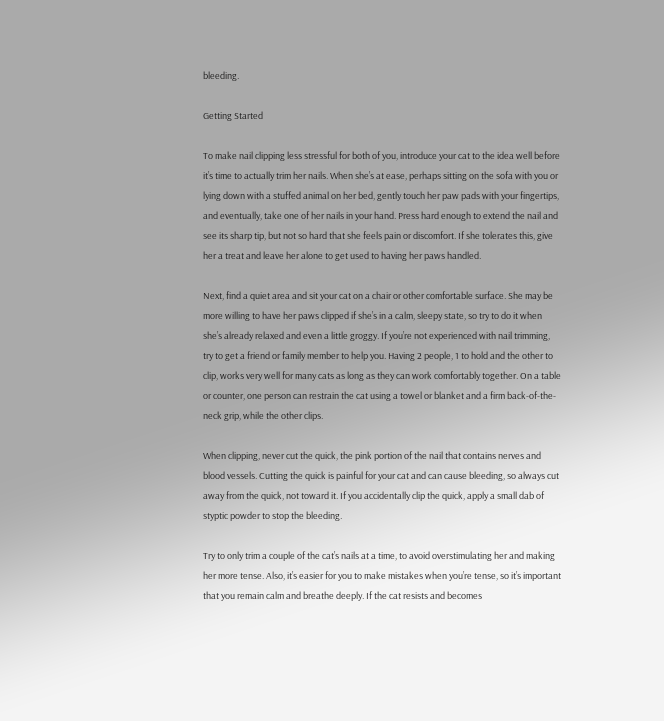bleeding.

Getting Started

To make nail clipping less stressful for both of you, introduce your cat to the idea well before it’s time to actually trim her nails. When she’s at ease, perhaps sitting on the sofa with you or lying down with a stuffed animal on her bed, gently touch her paw pads with your fingertips, and eventually, take one of her nails in your hand. Press hard enough to extend the nail and see its sharp tip, but not so hard that she feels pain or discomfort. If she tolerates this, give her a treat and leave her alone to get used to having her paws handled.

Next, find a quiet area and sit your cat on a chair or other comfortable surface. She may be more willing to have her paws clipped if she’s in a calm, sleepy state, so try to do it when she’s already relaxed and even a little groggy. If you’re not experienced with nail trimming, try to get a friend or family member to help you. Having 2 people, 1 to hold and the other to clip, works very well for many cats as long as they can work comfortably together. On a table or counter, one person can restrain the cat using a towel or blanket and a firm back-of-the-neck grip, while the other clips.

When clipping, never cut the quick, the pink portion of the nail that contains nerves and blood vessels. Cutting the quick is painful for your cat and can cause bleeding, so always cut away from the quick, not toward it. If you accidentally clip the quick, apply a small dab of styptic powder to stop the bleeding.

Try to only trim a couple of the cat’s nails at a time, to avoid overstimulating her and making her more tense. Also, it’s easier for you to make mistakes when you’re tense, so it’s important that you remain calm and breathe deeply. If the cat resists and becomes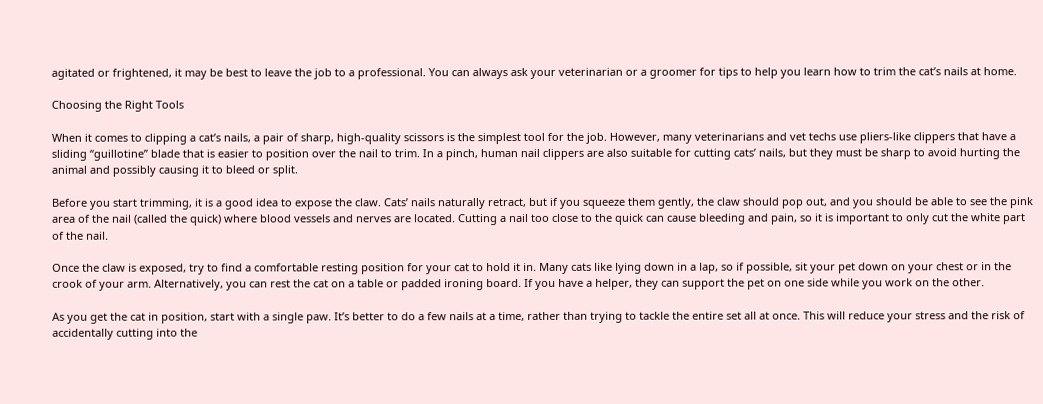agitated or frightened, it may be best to leave the job to a professional. You can always ask your veterinarian or a groomer for tips to help you learn how to trim the cat’s nails at home.

Choosing the Right Tools

When it comes to clipping a cat’s nails, a pair of sharp, high-quality scissors is the simplest tool for the job. However, many veterinarians and vet techs use pliers-like clippers that have a sliding “guillotine” blade that is easier to position over the nail to trim. In a pinch, human nail clippers are also suitable for cutting cats’ nails, but they must be sharp to avoid hurting the animal and possibly causing it to bleed or split.

Before you start trimming, it is a good idea to expose the claw. Cats’ nails naturally retract, but if you squeeze them gently, the claw should pop out, and you should be able to see the pink area of the nail (called the quick) where blood vessels and nerves are located. Cutting a nail too close to the quick can cause bleeding and pain, so it is important to only cut the white part of the nail.

Once the claw is exposed, try to find a comfortable resting position for your cat to hold it in. Many cats like lying down in a lap, so if possible, sit your pet down on your chest or in the crook of your arm. Alternatively, you can rest the cat on a table or padded ironing board. If you have a helper, they can support the pet on one side while you work on the other.

As you get the cat in position, start with a single paw. It’s better to do a few nails at a time, rather than trying to tackle the entire set all at once. This will reduce your stress and the risk of accidentally cutting into the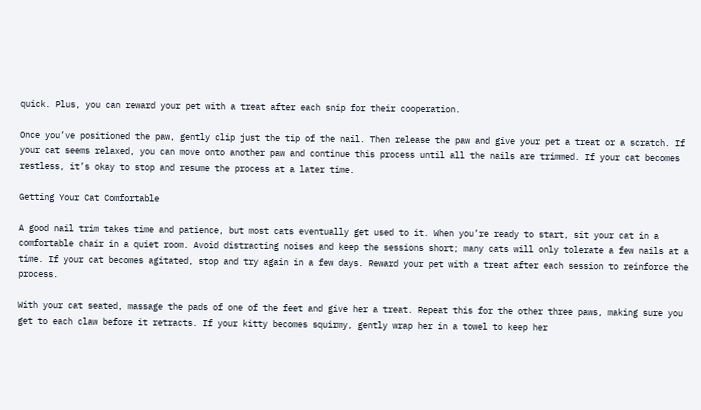quick. Plus, you can reward your pet with a treat after each snip for their cooperation.

Once you’ve positioned the paw, gently clip just the tip of the nail. Then release the paw and give your pet a treat or a scratch. If your cat seems relaxed, you can move onto another paw and continue this process until all the nails are trimmed. If your cat becomes restless, it’s okay to stop and resume the process at a later time.

Getting Your Cat Comfortable

A good nail trim takes time and patience, but most cats eventually get used to it. When you’re ready to start, sit your cat in a comfortable chair in a quiet room. Avoid distracting noises and keep the sessions short; many cats will only tolerate a few nails at a time. If your cat becomes agitated, stop and try again in a few days. Reward your pet with a treat after each session to reinforce the process.

With your cat seated, massage the pads of one of the feet and give her a treat. Repeat this for the other three paws, making sure you get to each claw before it retracts. If your kitty becomes squirmy, gently wrap her in a towel to keep her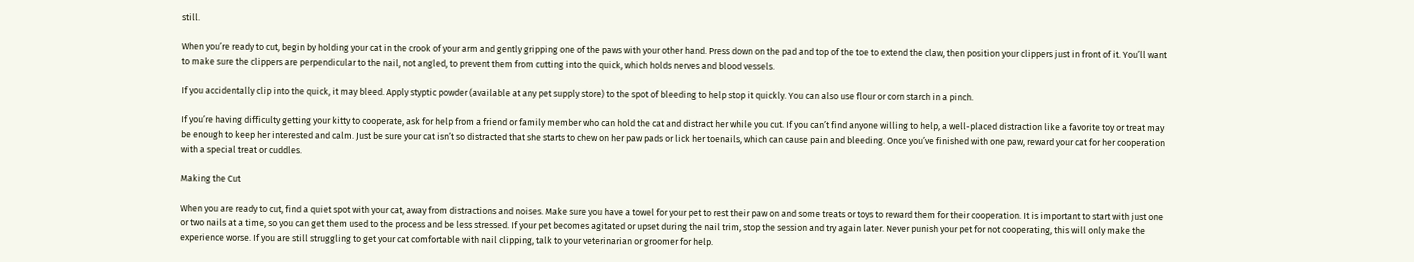still.

When you’re ready to cut, begin by holding your cat in the crook of your arm and gently gripping one of the paws with your other hand. Press down on the pad and top of the toe to extend the claw, then position your clippers just in front of it. You’ll want to make sure the clippers are perpendicular to the nail, not angled, to prevent them from cutting into the quick, which holds nerves and blood vessels.

If you accidentally clip into the quick, it may bleed. Apply styptic powder (available at any pet supply store) to the spot of bleeding to help stop it quickly. You can also use flour or corn starch in a pinch.

If you’re having difficulty getting your kitty to cooperate, ask for help from a friend or family member who can hold the cat and distract her while you cut. If you can’t find anyone willing to help, a well-placed distraction like a favorite toy or treat may be enough to keep her interested and calm. Just be sure your cat isn’t so distracted that she starts to chew on her paw pads or lick her toenails, which can cause pain and bleeding. Once you’ve finished with one paw, reward your cat for her cooperation with a special treat or cuddles.

Making the Cut

When you are ready to cut, find a quiet spot with your cat, away from distractions and noises. Make sure you have a towel for your pet to rest their paw on and some treats or toys to reward them for their cooperation. It is important to start with just one or two nails at a time, so you can get them used to the process and be less stressed. If your pet becomes agitated or upset during the nail trim, stop the session and try again later. Never punish your pet for not cooperating, this will only make the experience worse. If you are still struggling to get your cat comfortable with nail clipping, talk to your veterinarian or groomer for help.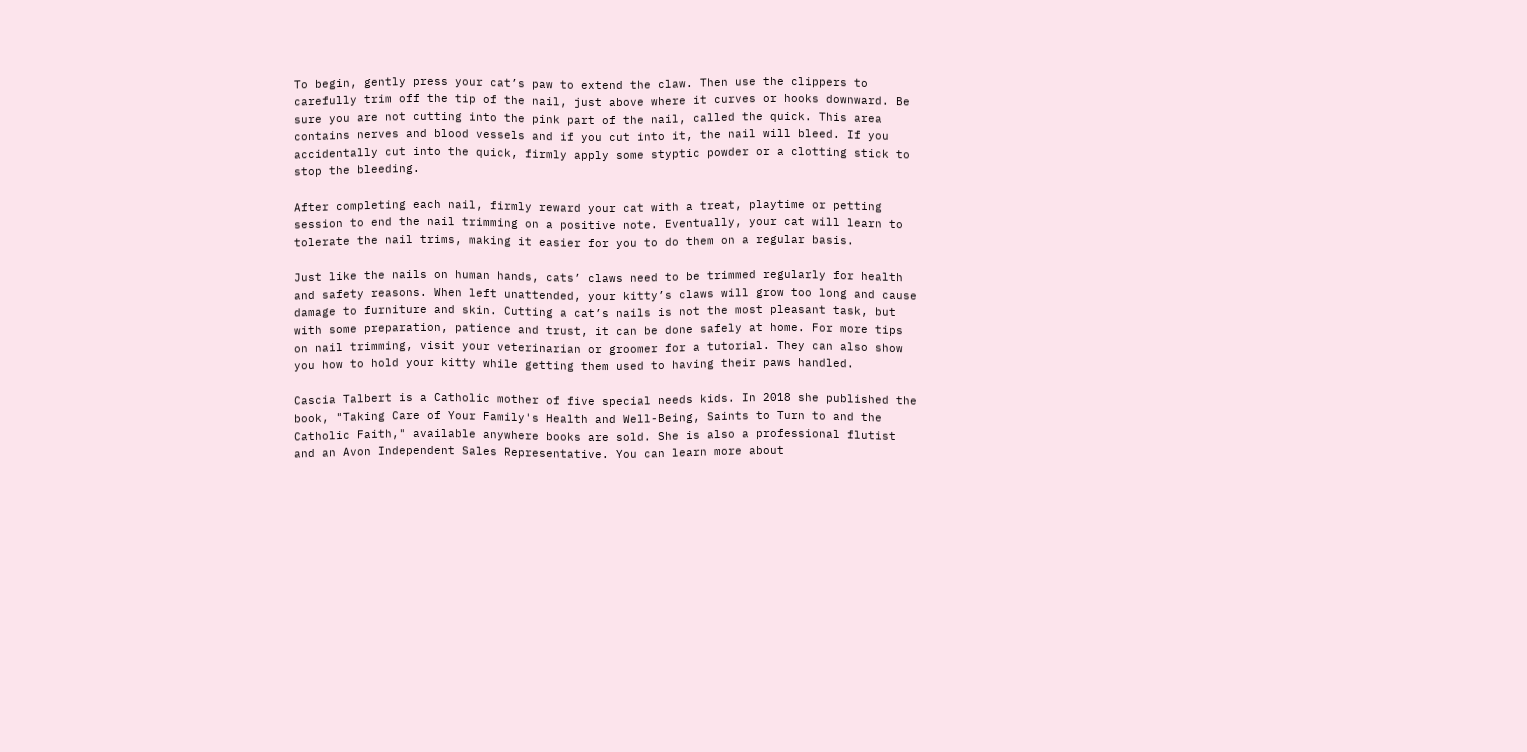To begin, gently press your cat’s paw to extend the claw. Then use the clippers to carefully trim off the tip of the nail, just above where it curves or hooks downward. Be sure you are not cutting into the pink part of the nail, called the quick. This area contains nerves and blood vessels and if you cut into it, the nail will bleed. If you accidentally cut into the quick, firmly apply some styptic powder or a clotting stick to stop the bleeding.

After completing each nail, firmly reward your cat with a treat, playtime or petting session to end the nail trimming on a positive note. Eventually, your cat will learn to tolerate the nail trims, making it easier for you to do them on a regular basis.

Just like the nails on human hands, cats’ claws need to be trimmed regularly for health and safety reasons. When left unattended, your kitty’s claws will grow too long and cause damage to furniture and skin. Cutting a cat’s nails is not the most pleasant task, but with some preparation, patience and trust, it can be done safely at home. For more tips on nail trimming, visit your veterinarian or groomer for a tutorial. They can also show you how to hold your kitty while getting them used to having their paws handled.

Cascia Talbert is a Catholic mother of five special needs kids. In 2018 she published the book, "Taking Care of Your Family's Health and Well-Being, Saints to Turn to and the Catholic Faith," available anywhere books are sold. She is also a professional flutist and an Avon Independent Sales Representative. You can learn more about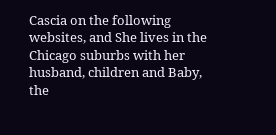Cascia on the following websites, and She lives in the Chicago suburbs with her husband, children and Baby, the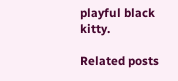playful black kitty.

Related posts